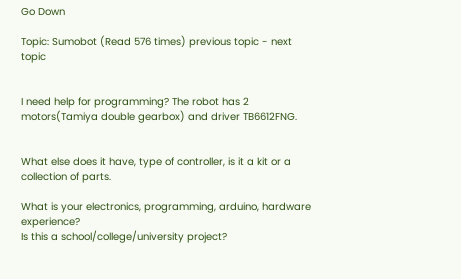Go Down

Topic: Sumobot (Read 576 times) previous topic - next topic


I need help for programming? The robot has 2 motors(Tamiya double gearbox) and driver TB6612FNG.


What else does it have, type of controller, is it a kit or a collection of parts.

What is your electronics, programming, arduino, hardware experience?
Is this a school/college/university project?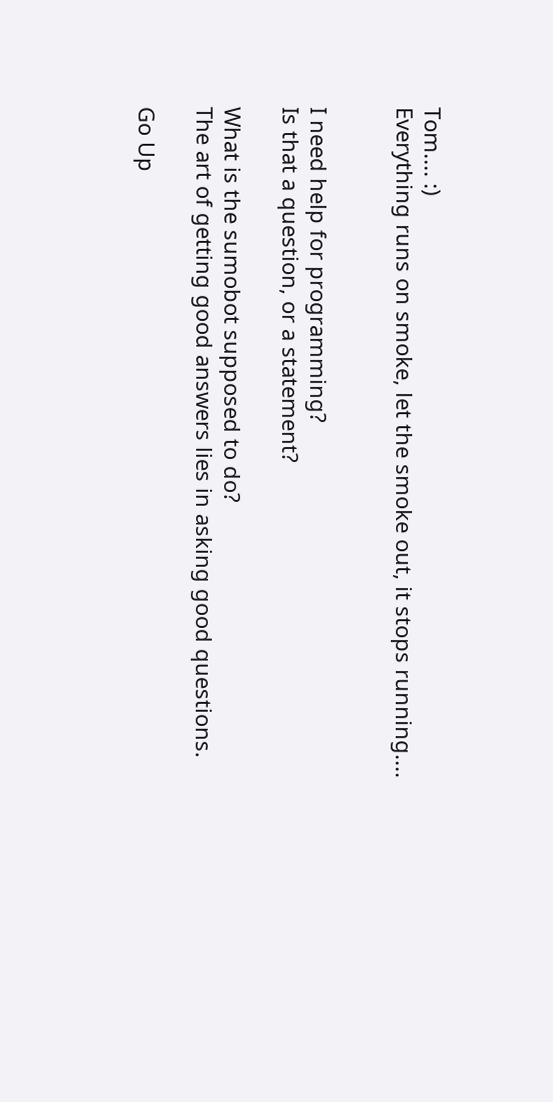Tom.... :)
Everything runs on smoke, let the smoke out, it stops running....


I need help for programming?
Is that a question, or a statement?

What is the sumobot supposed to do?
The art of getting good answers lies in asking good questions.

Go Up